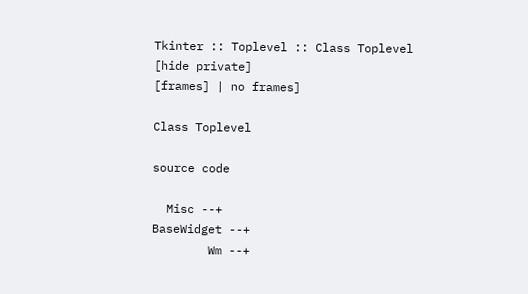Tkinter :: Toplevel :: Class Toplevel
[hide private]
[frames] | no frames]

Class Toplevel

source code

  Misc --+
BaseWidget --+
        Wm --+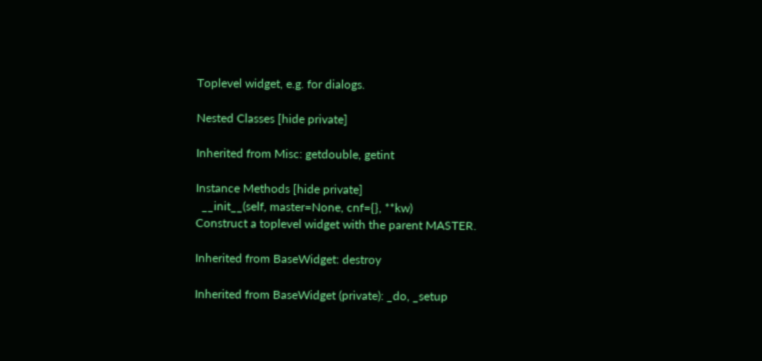Toplevel widget, e.g. for dialogs.

Nested Classes [hide private]

Inherited from Misc: getdouble, getint

Instance Methods [hide private]
  __init__(self, master=None, cnf={}, **kw)
Construct a toplevel widget with the parent MASTER.

Inherited from BaseWidget: destroy

Inherited from BaseWidget (private): _do, _setup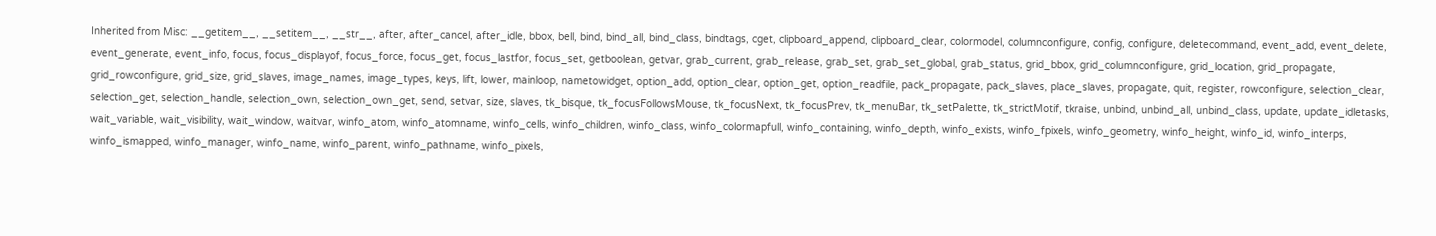Inherited from Misc: __getitem__, __setitem__, __str__, after, after_cancel, after_idle, bbox, bell, bind, bind_all, bind_class, bindtags, cget, clipboard_append, clipboard_clear, colormodel, columnconfigure, config, configure, deletecommand, event_add, event_delete, event_generate, event_info, focus, focus_displayof, focus_force, focus_get, focus_lastfor, focus_set, getboolean, getvar, grab_current, grab_release, grab_set, grab_set_global, grab_status, grid_bbox, grid_columnconfigure, grid_location, grid_propagate, grid_rowconfigure, grid_size, grid_slaves, image_names, image_types, keys, lift, lower, mainloop, nametowidget, option_add, option_clear, option_get, option_readfile, pack_propagate, pack_slaves, place_slaves, propagate, quit, register, rowconfigure, selection_clear, selection_get, selection_handle, selection_own, selection_own_get, send, setvar, size, slaves, tk_bisque, tk_focusFollowsMouse, tk_focusNext, tk_focusPrev, tk_menuBar, tk_setPalette, tk_strictMotif, tkraise, unbind, unbind_all, unbind_class, update, update_idletasks, wait_variable, wait_visibility, wait_window, waitvar, winfo_atom, winfo_atomname, winfo_cells, winfo_children, winfo_class, winfo_colormapfull, winfo_containing, winfo_depth, winfo_exists, winfo_fpixels, winfo_geometry, winfo_height, winfo_id, winfo_interps, winfo_ismapped, winfo_manager, winfo_name, winfo_parent, winfo_pathname, winfo_pixels,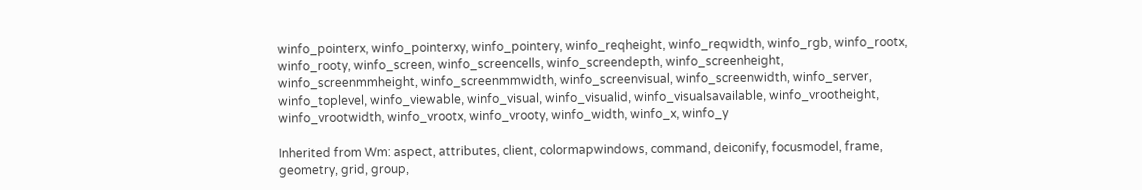winfo_pointerx, winfo_pointerxy, winfo_pointery, winfo_reqheight, winfo_reqwidth, winfo_rgb, winfo_rootx, winfo_rooty, winfo_screen, winfo_screencells, winfo_screendepth, winfo_screenheight, winfo_screenmmheight, winfo_screenmmwidth, winfo_screenvisual, winfo_screenwidth, winfo_server, winfo_toplevel, winfo_viewable, winfo_visual, winfo_visualid, winfo_visualsavailable, winfo_vrootheight, winfo_vrootwidth, winfo_vrootx, winfo_vrooty, winfo_width, winfo_x, winfo_y

Inherited from Wm: aspect, attributes, client, colormapwindows, command, deiconify, focusmodel, frame, geometry, grid, group,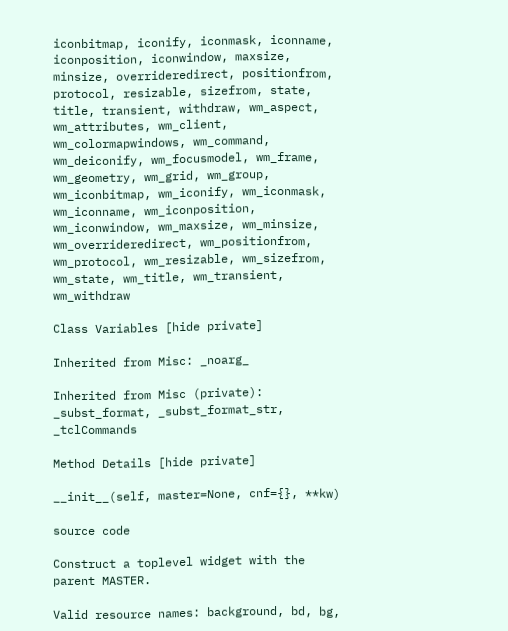iconbitmap, iconify, iconmask, iconname, iconposition, iconwindow, maxsize, minsize, overrideredirect, positionfrom, protocol, resizable, sizefrom, state, title, transient, withdraw, wm_aspect, wm_attributes, wm_client, wm_colormapwindows, wm_command, wm_deiconify, wm_focusmodel, wm_frame, wm_geometry, wm_grid, wm_group, wm_iconbitmap, wm_iconify, wm_iconmask, wm_iconname, wm_iconposition, wm_iconwindow, wm_maxsize, wm_minsize, wm_overrideredirect, wm_positionfrom, wm_protocol, wm_resizable, wm_sizefrom, wm_state, wm_title, wm_transient, wm_withdraw

Class Variables [hide private]

Inherited from Misc: _noarg_

Inherited from Misc (private): _subst_format, _subst_format_str, _tclCommands

Method Details [hide private]

__init__(self, master=None, cnf={}, **kw)

source code

Construct a toplevel widget with the parent MASTER.

Valid resource names: background, bd, bg,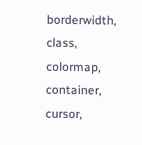borderwidth, class, colormap, container, cursor,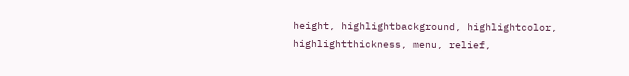height, highlightbackground, highlightcolor, highlightthickness, menu, relief,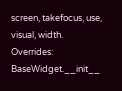screen, takefocus, use, visual, width.
Overrides: BaseWidget.__init__